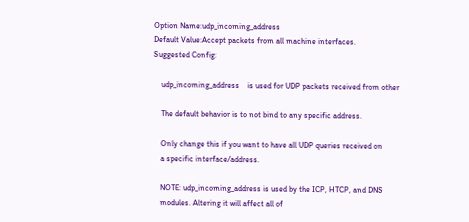Option Name:udp_incoming_address
Default Value:Accept packets from all machine interfaces.
Suggested Config:

    udp_incoming_address    is used for UDP packets received from other

    The default behavior is to not bind to any specific address.

    Only change this if you want to have all UDP queries received on
    a specific interface/address.

    NOTE: udp_incoming_address is used by the ICP, HTCP, and DNS
    modules. Altering it will affect all of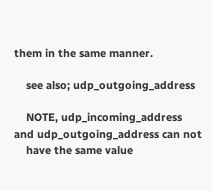them in the same manner.

    see also; udp_outgoing_address

    NOTE, udp_incoming_address and udp_outgoing_address can not
    have the same value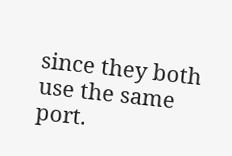since they both use the same port.